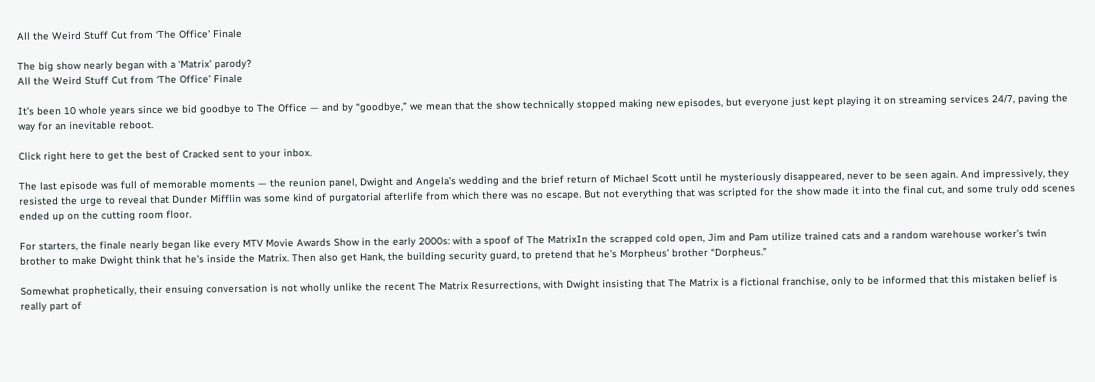All the Weird Stuff Cut from ‘The Office’ Finale

The big show nearly began with a ‘Matrix’ parody?
All the Weird Stuff Cut from ‘The Office’ Finale

It’s been 10 whole years since we bid goodbye to The Office — and by “goodbye,” we mean that the show technically stopped making new episodes, but everyone just kept playing it on streaming services 24/7, paving the way for an inevitable reboot.

Click right here to get the best of Cracked sent to your inbox.

The last episode was full of memorable moments — the reunion panel, Dwight and Angela’s wedding and the brief return of Michael Scott until he mysteriously disappeared, never to be seen again. And impressively, they resisted the urge to reveal that Dunder Mifflin was some kind of purgatorial afterlife from which there was no escape. But not everything that was scripted for the show made it into the final cut, and some truly odd scenes ended up on the cutting room floor.

For starters, the finale nearly began like every MTV Movie Awards Show in the early 2000s: with a spoof of The MatrixIn the scrapped cold open, Jim and Pam utilize trained cats and a random warehouse worker’s twin brother to make Dwight think that he’s inside the Matrix. Then also get Hank, the building security guard, to pretend that he’s Morpheus’ brother “Dorpheus.”

Somewhat prophetically, their ensuing conversation is not wholly unlike the recent The Matrix Resurrections, with Dwight insisting that The Matrix is a fictional franchise, only to be informed that this mistaken belief is really part of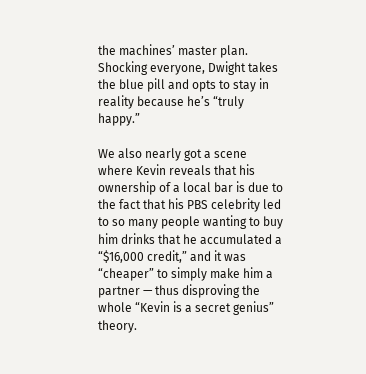the machines’ master plan. Shocking everyone, Dwight takes the blue pill and opts to stay in reality because he’s “truly happy.”

We also nearly got a scene where Kevin reveals that his ownership of a local bar is due to the fact that his PBS celebrity led to so many people wanting to buy him drinks that he accumulated a “$16,000 credit,” and it was “cheaper” to simply make him a partner — thus disproving the whole “Kevin is a secret genius” theory.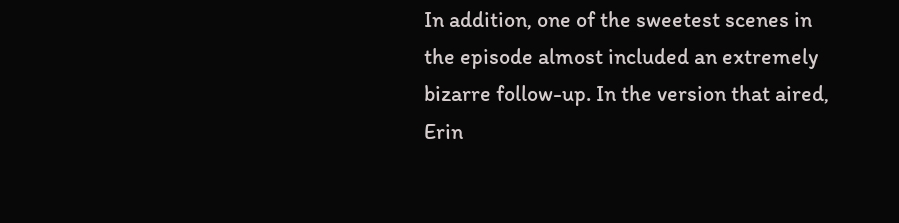In addition, one of the sweetest scenes in the episode almost included an extremely bizarre follow-up. In the version that aired, Erin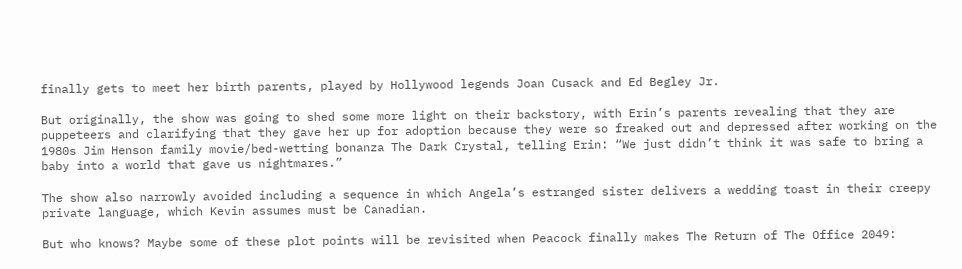finally gets to meet her birth parents, played by Hollywood legends Joan Cusack and Ed Begley Jr.

But originally, the show was going to shed some more light on their backstory, with Erin’s parents revealing that they are puppeteers and clarifying that they gave her up for adoption because they were so freaked out and depressed after working on the 1980s Jim Henson family movie/bed-wetting bonanza The Dark Crystal, telling Erin: “We just didn’t think it was safe to bring a baby into a world that gave us nightmares.”

The show also narrowly avoided including a sequence in which Angela’s estranged sister delivers a wedding toast in their creepy private language, which Kevin assumes must be Canadian.

But who knows? Maybe some of these plot points will be revisited when Peacock finally makes The Return of The Office 2049: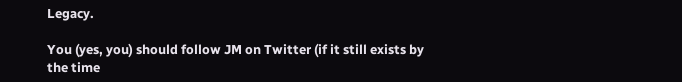Legacy.

You (yes, you) should follow JM on Twitter (if it still exists by the time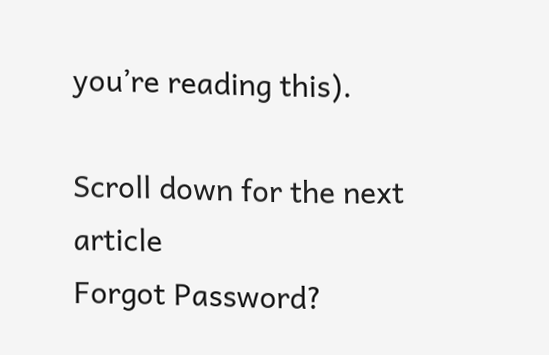you’re reading this).

Scroll down for the next article
Forgot Password?